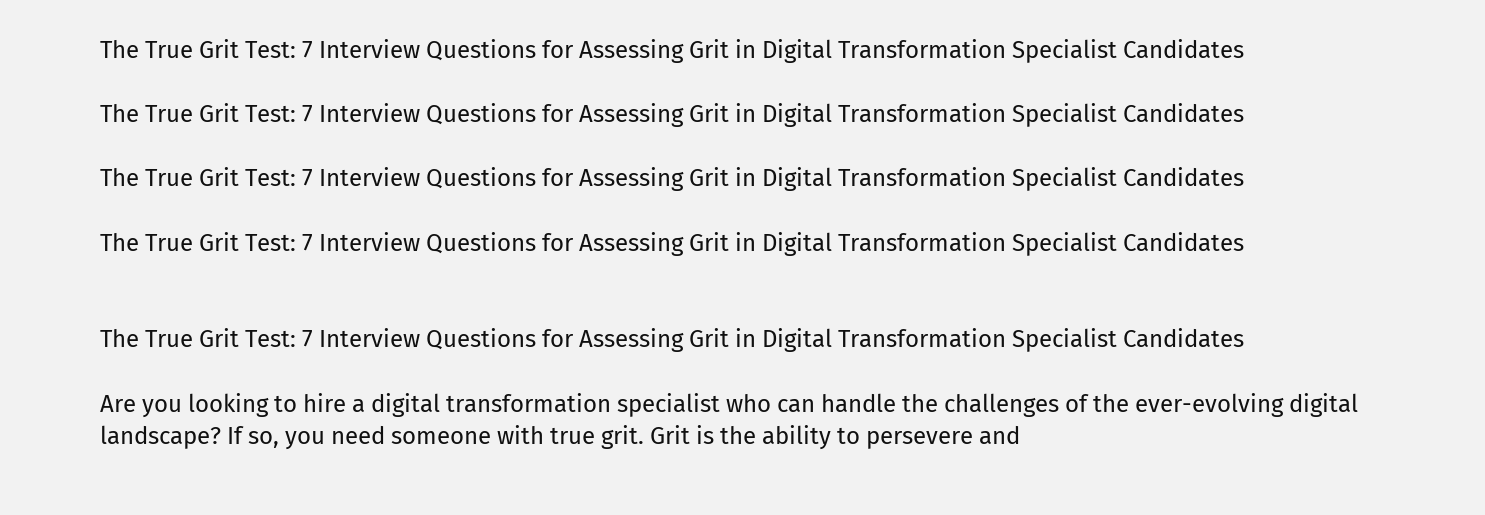The True Grit Test: 7 Interview Questions for Assessing Grit in Digital Transformation Specialist Candidates

The True Grit Test: 7 Interview Questions for Assessing Grit in Digital Transformation Specialist Candidates

The True Grit Test: 7 Interview Questions for Assessing Grit in Digital Transformation Specialist Candidates

The True Grit Test: 7 Interview Questions for Assessing Grit in Digital Transformation Specialist Candidates


The True Grit Test: 7 Interview Questions for Assessing Grit in Digital Transformation Specialist Candidates

Are you looking to hire a digital transformation specialist who can handle the challenges of the ever-evolving digital landscape? If so, you need someone with true grit. Grit is the ability to persevere and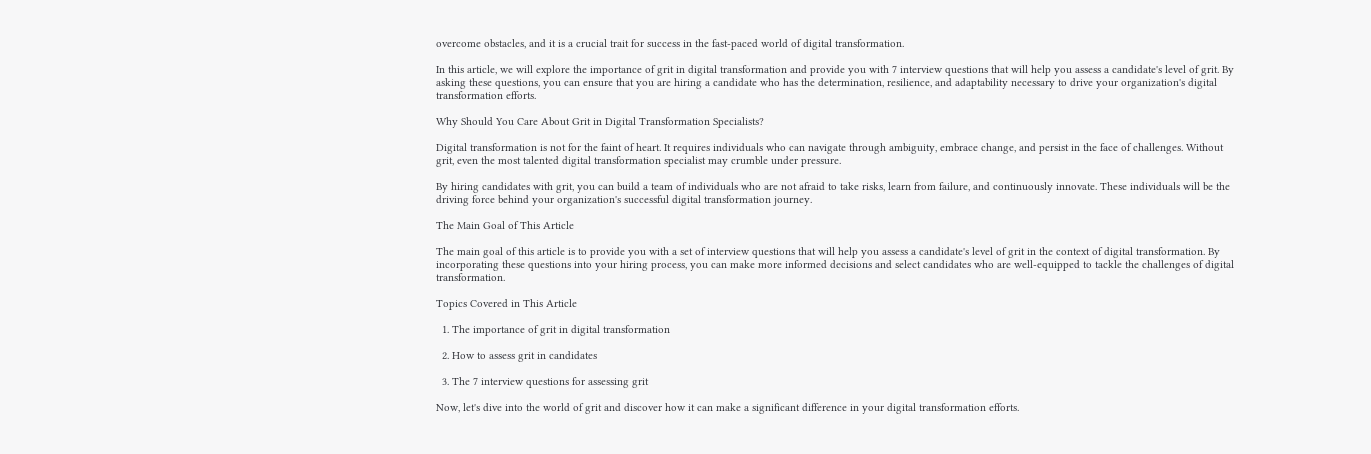overcome obstacles, and it is a crucial trait for success in the fast-paced world of digital transformation.

In this article, we will explore the importance of grit in digital transformation and provide you with 7 interview questions that will help you assess a candidate's level of grit. By asking these questions, you can ensure that you are hiring a candidate who has the determination, resilience, and adaptability necessary to drive your organization's digital transformation efforts.

Why Should You Care About Grit in Digital Transformation Specialists?

Digital transformation is not for the faint of heart. It requires individuals who can navigate through ambiguity, embrace change, and persist in the face of challenges. Without grit, even the most talented digital transformation specialist may crumble under pressure.

By hiring candidates with grit, you can build a team of individuals who are not afraid to take risks, learn from failure, and continuously innovate. These individuals will be the driving force behind your organization's successful digital transformation journey.

The Main Goal of This Article

The main goal of this article is to provide you with a set of interview questions that will help you assess a candidate's level of grit in the context of digital transformation. By incorporating these questions into your hiring process, you can make more informed decisions and select candidates who are well-equipped to tackle the challenges of digital transformation.

Topics Covered in This Article

  1. The importance of grit in digital transformation

  2. How to assess grit in candidates

  3. The 7 interview questions for assessing grit

Now, let's dive into the world of grit and discover how it can make a significant difference in your digital transformation efforts.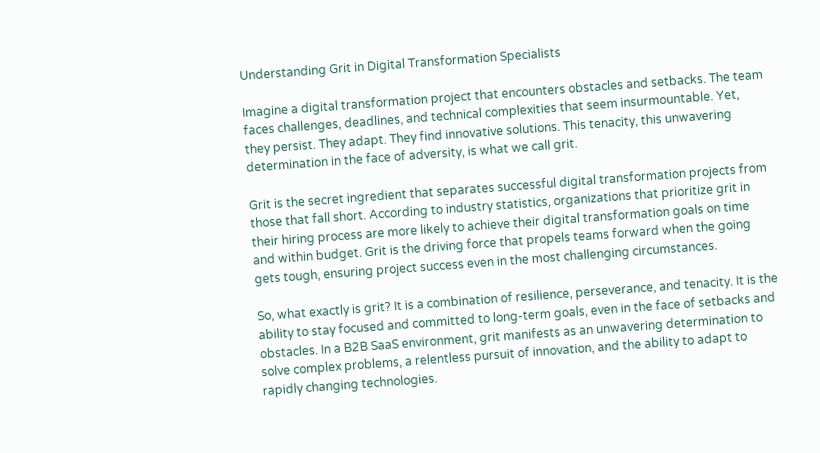Understanding Grit in Digital Transformation Specialists

Imagine a digital transformation project that encounters obstacles and setbacks. The team faces challenges, deadlines, and technical complexities that seem insurmountable. Yet, they persist. They adapt. They find innovative solutions. This tenacity, this unwavering determination in the face of adversity, is what we call grit.

Grit is the secret ingredient that separates successful digital transformation projects from those that fall short. According to industry statistics, organizations that prioritize grit in their hiring process are more likely to achieve their digital transformation goals on time and within budget. Grit is the driving force that propels teams forward when the going gets tough, ensuring project success even in the most challenging circumstances.

So, what exactly is grit? It is a combination of resilience, perseverance, and tenacity. It is the ability to stay focused and committed to long-term goals, even in the face of setbacks and obstacles. In a B2B SaaS environment, grit manifests as an unwavering determination to solve complex problems, a relentless pursuit of innovation, and the ability to adapt to rapidly changing technologies.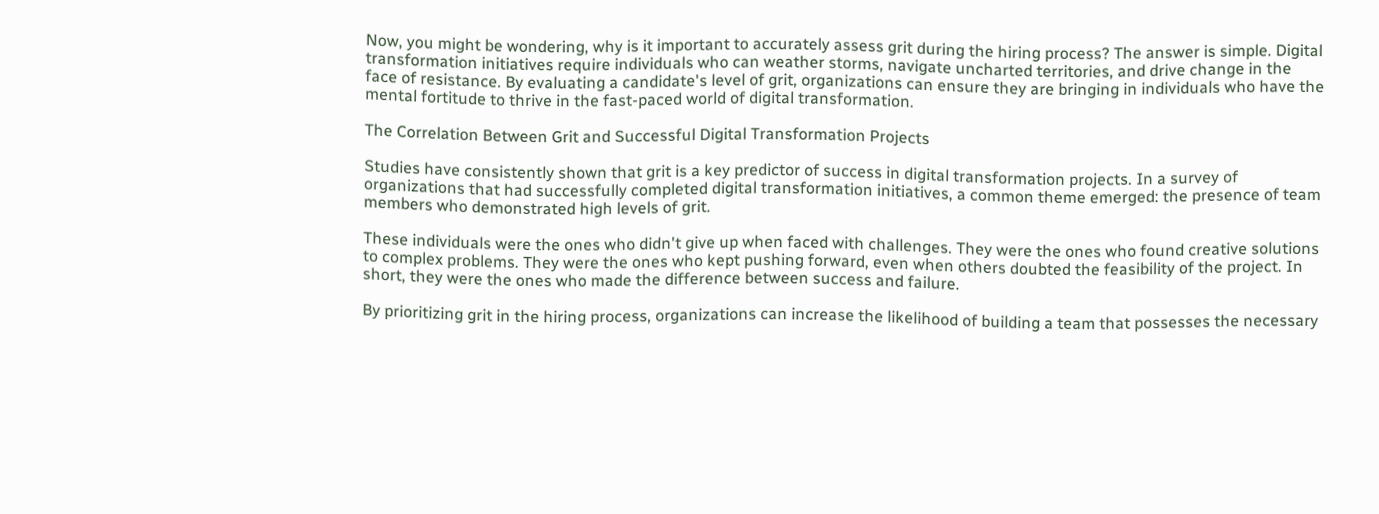Now, you might be wondering, why is it important to accurately assess grit during the hiring process? The answer is simple. Digital transformation initiatives require individuals who can weather storms, navigate uncharted territories, and drive change in the face of resistance. By evaluating a candidate's level of grit, organizations can ensure they are bringing in individuals who have the mental fortitude to thrive in the fast-paced world of digital transformation.

The Correlation Between Grit and Successful Digital Transformation Projects

Studies have consistently shown that grit is a key predictor of success in digital transformation projects. In a survey of organizations that had successfully completed digital transformation initiatives, a common theme emerged: the presence of team members who demonstrated high levels of grit.

These individuals were the ones who didn't give up when faced with challenges. They were the ones who found creative solutions to complex problems. They were the ones who kept pushing forward, even when others doubted the feasibility of the project. In short, they were the ones who made the difference between success and failure.

By prioritizing grit in the hiring process, organizations can increase the likelihood of building a team that possesses the necessary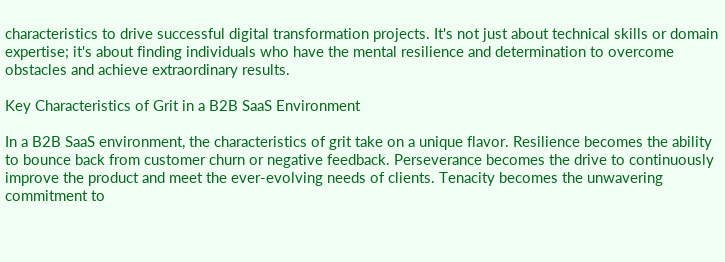characteristics to drive successful digital transformation projects. It's not just about technical skills or domain expertise; it's about finding individuals who have the mental resilience and determination to overcome obstacles and achieve extraordinary results.

Key Characteristics of Grit in a B2B SaaS Environment

In a B2B SaaS environment, the characteristics of grit take on a unique flavor. Resilience becomes the ability to bounce back from customer churn or negative feedback. Perseverance becomes the drive to continuously improve the product and meet the ever-evolving needs of clients. Tenacity becomes the unwavering commitment to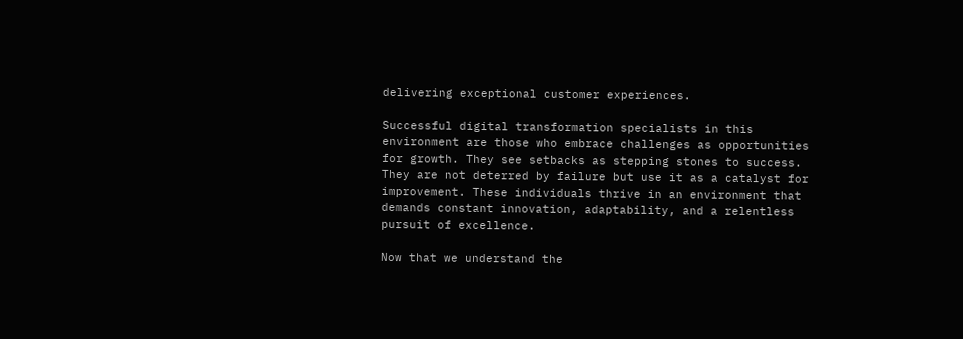delivering exceptional customer experiences.

Successful digital transformation specialists in this environment are those who embrace challenges as opportunities for growth. They see setbacks as stepping stones to success. They are not deterred by failure but use it as a catalyst for improvement. These individuals thrive in an environment that demands constant innovation, adaptability, and a relentless pursuit of excellence.

Now that we understand the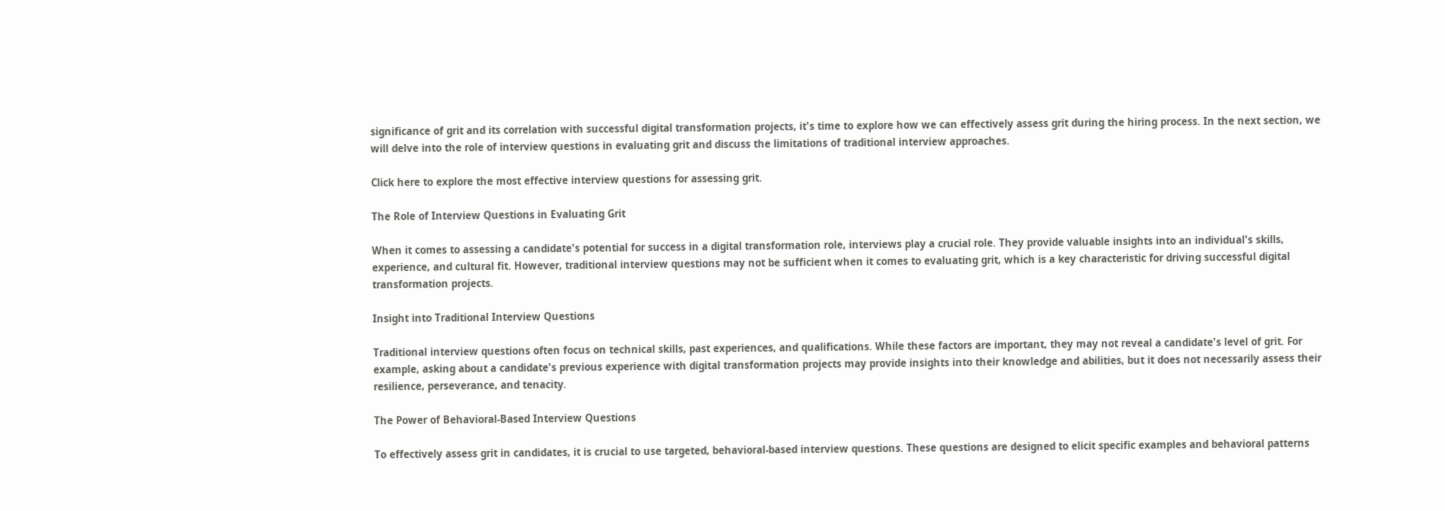significance of grit and its correlation with successful digital transformation projects, it's time to explore how we can effectively assess grit during the hiring process. In the next section, we will delve into the role of interview questions in evaluating grit and discuss the limitations of traditional interview approaches.

Click here to explore the most effective interview questions for assessing grit.

The Role of Interview Questions in Evaluating Grit

When it comes to assessing a candidate's potential for success in a digital transformation role, interviews play a crucial role. They provide valuable insights into an individual's skills, experience, and cultural fit. However, traditional interview questions may not be sufficient when it comes to evaluating grit, which is a key characteristic for driving successful digital transformation projects.

Insight into Traditional Interview Questions

Traditional interview questions often focus on technical skills, past experiences, and qualifications. While these factors are important, they may not reveal a candidate's level of grit. For example, asking about a candidate's previous experience with digital transformation projects may provide insights into their knowledge and abilities, but it does not necessarily assess their resilience, perseverance, and tenacity.

The Power of Behavioral-Based Interview Questions

To effectively assess grit in candidates, it is crucial to use targeted, behavioral-based interview questions. These questions are designed to elicit specific examples and behavioral patterns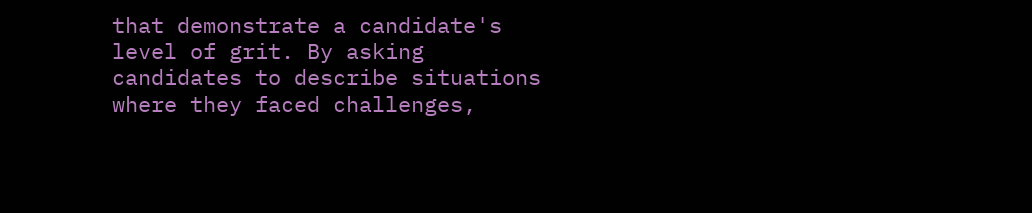that demonstrate a candidate's level of grit. By asking candidates to describe situations where they faced challenges,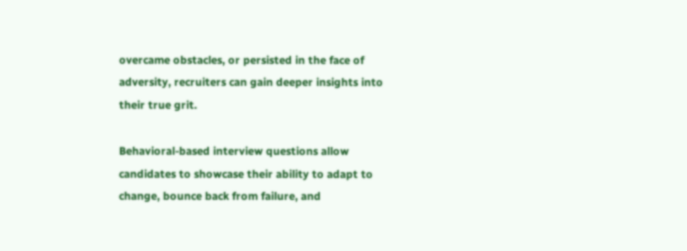overcame obstacles, or persisted in the face of adversity, recruiters can gain deeper insights into their true grit.

Behavioral-based interview questions allow candidates to showcase their ability to adapt to change, bounce back from failure, and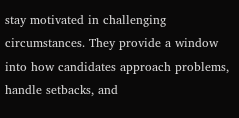stay motivated in challenging circumstances. They provide a window into how candidates approach problems, handle setbacks, and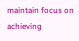maintain focus on achieving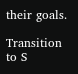their goals.

Transition to S